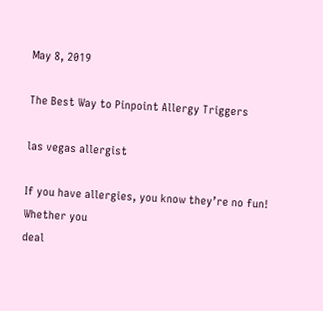May 8, 2019

The Best Way to Pinpoint Allergy Triggers

las vegas allergist

If you have allergies, you know they’re no fun! Whether you
deal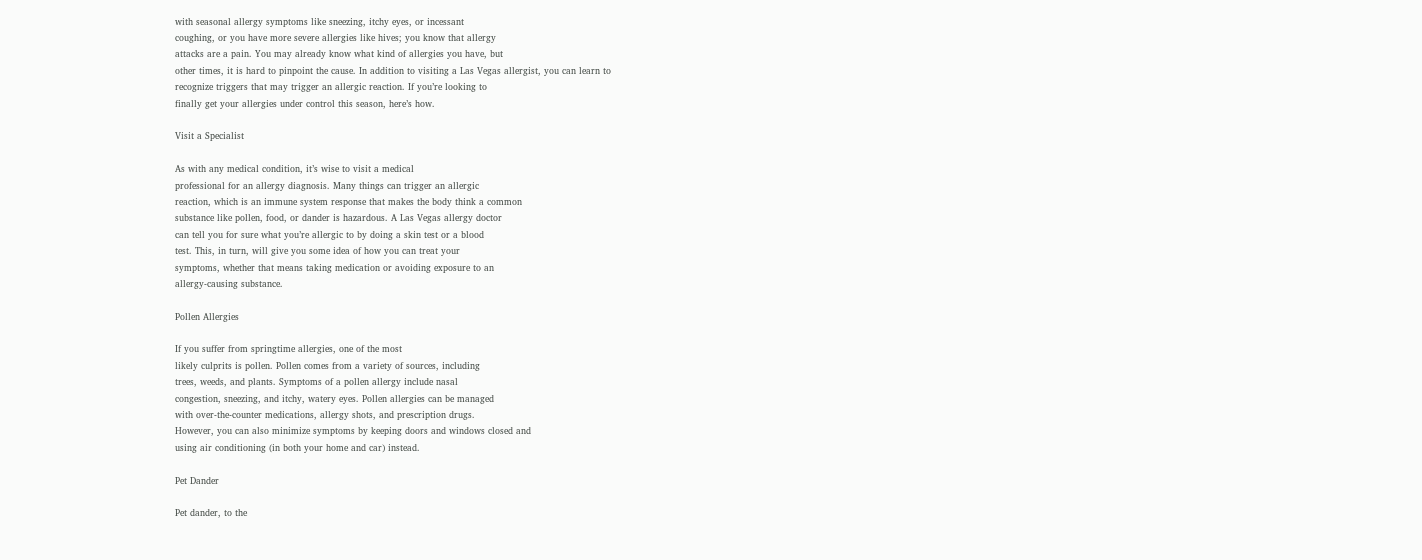with seasonal allergy symptoms like sneezing, itchy eyes, or incessant
coughing, or you have more severe allergies like hives; you know that allergy
attacks are a pain. You may already know what kind of allergies you have, but
other times, it is hard to pinpoint the cause. In addition to visiting a Las Vegas allergist, you can learn to
recognize triggers that may trigger an allergic reaction. If you’re looking to
finally get your allergies under control this season, here’s how.

Visit a Specialist

As with any medical condition, it’s wise to visit a medical
professional for an allergy diagnosis. Many things can trigger an allergic
reaction, which is an immune system response that makes the body think a common
substance like pollen, food, or dander is hazardous. A Las Vegas allergy doctor
can tell you for sure what you’re allergic to by doing a skin test or a blood
test. This, in turn, will give you some idea of how you can treat your
symptoms, whether that means taking medication or avoiding exposure to an
allergy-causing substance.

Pollen Allergies

If you suffer from springtime allergies, one of the most
likely culprits is pollen. Pollen comes from a variety of sources, including
trees, weeds, and plants. Symptoms of a pollen allergy include nasal
congestion, sneezing, and itchy, watery eyes. Pollen allergies can be managed
with over-the-counter medications, allergy shots, and prescription drugs.
However, you can also minimize symptoms by keeping doors and windows closed and
using air conditioning (in both your home and car) instead.

Pet Dander

Pet dander, to the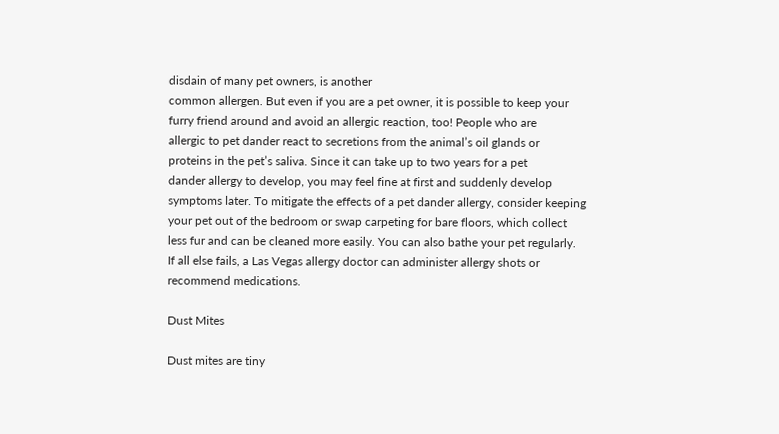disdain of many pet owners, is another
common allergen. But even if you are a pet owner, it is possible to keep your
furry friend around and avoid an allergic reaction, too! People who are
allergic to pet dander react to secretions from the animal’s oil glands or
proteins in the pet’s saliva. Since it can take up to two years for a pet
dander allergy to develop, you may feel fine at first and suddenly develop
symptoms later. To mitigate the effects of a pet dander allergy, consider keeping
your pet out of the bedroom or swap carpeting for bare floors, which collect
less fur and can be cleaned more easily. You can also bathe your pet regularly.
If all else fails, a Las Vegas allergy doctor can administer allergy shots or
recommend medications.

Dust Mites

Dust mites are tiny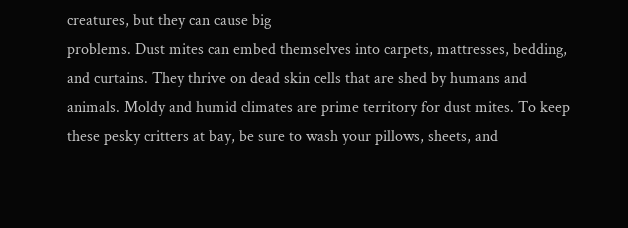creatures, but they can cause big
problems. Dust mites can embed themselves into carpets, mattresses, bedding,
and curtains. They thrive on dead skin cells that are shed by humans and
animals. Moldy and humid climates are prime territory for dust mites. To keep
these pesky critters at bay, be sure to wash your pillows, sheets, and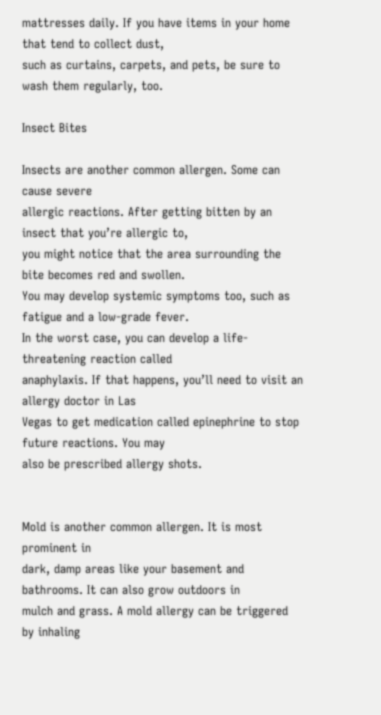mattresses daily. If you have items in your home that tend to collect dust,
such as curtains, carpets, and pets, be sure to wash them regularly, too.

Insect Bites

Insects are another common allergen. Some can cause severe
allergic reactions. After getting bitten by an insect that you’re allergic to,
you might notice that the area surrounding the bite becomes red and swollen.
You may develop systemic symptoms too, such as fatigue and a low-grade fever.
In the worst case, you can develop a life-threatening reaction called
anaphylaxis. If that happens, you’ll need to visit an allergy doctor in Las
Vegas to get medication called epinephrine to stop future reactions. You may
also be prescribed allergy shots.


Mold is another common allergen. It is most prominent in
dark, damp areas like your basement and bathrooms. It can also grow outdoors in
mulch and grass. A mold allergy can be triggered by inhaling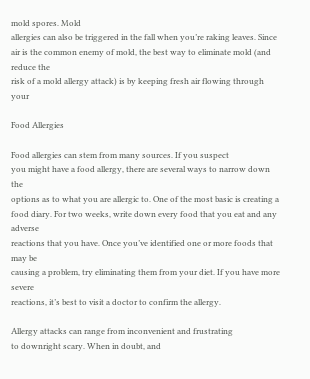mold spores. Mold
allergies can also be triggered in the fall when you’re raking leaves. Since
air is the common enemy of mold, the best way to eliminate mold (and reduce the
risk of a mold allergy attack) is by keeping fresh air flowing through your

Food Allergies

Food allergies can stem from many sources. If you suspect
you might have a food allergy, there are several ways to narrow down the
options as to what you are allergic to. One of the most basic is creating a
food diary. For two weeks, write down every food that you eat and any adverse
reactions that you have. Once you’ve identified one or more foods that may be
causing a problem, try eliminating them from your diet. If you have more severe
reactions, it’s best to visit a doctor to confirm the allergy.

Allergy attacks can range from inconvenient and frustrating
to downright scary. When in doubt, and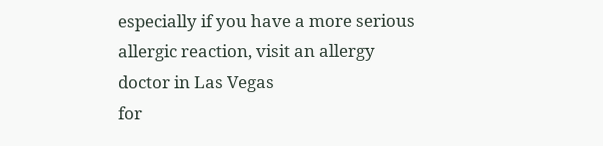especially if you have a more serious
allergic reaction, visit an allergy
doctor in Las Vegas
for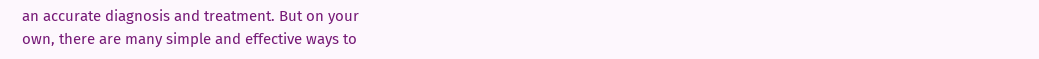an accurate diagnosis and treatment. But on your
own, there are many simple and effective ways to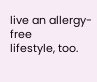live an allergy-free
lifestyle, too.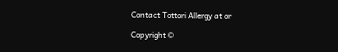Contact Tottori Allergy at or

Copyright ©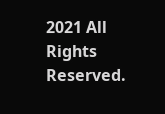2021 All Rights Reserved.